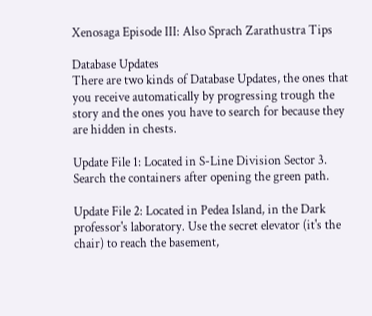Xenosaga Episode III: Also Sprach Zarathustra Tips

Database Updates
There are two kinds of Database Updates, the ones that you receive automatically by progressing trough the story and the ones you have to search for because they are hidden in chests.

Update File 1: Located in S-Line Division Sector 3.
Search the containers after opening the green path.

Update File 2: Located in Pedea Island, in the Dark professor's laboratory. Use the secret elevator (it's the chair) to reach the basement,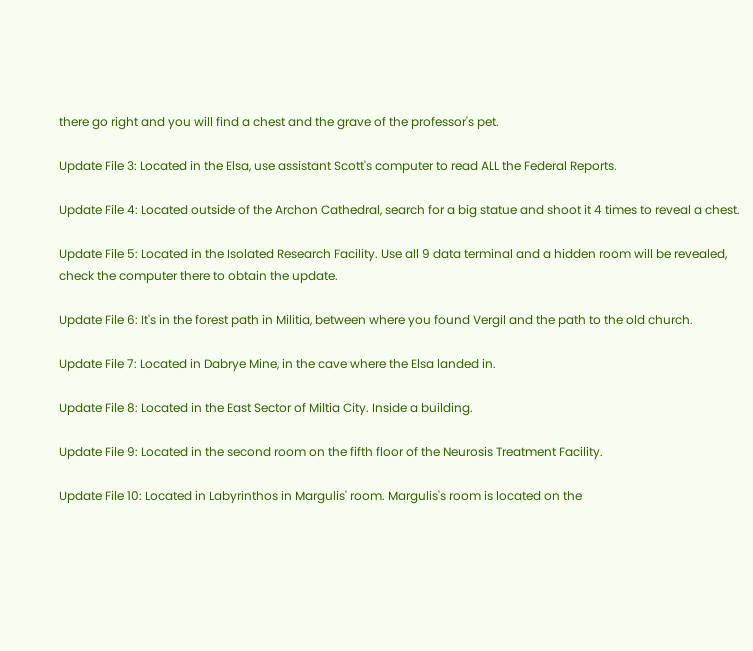there go right and you will find a chest and the grave of the professor's pet.

Update File 3: Located in the Elsa, use assistant Scott's computer to read ALL the Federal Reports.

Update File 4: Located outside of the Archon Cathedral, search for a big statue and shoot it 4 times to reveal a chest.

Update File 5: Located in the Isolated Research Facility. Use all 9 data terminal and a hidden room will be revealed, check the computer there to obtain the update.

Update File 6: It's in the forest path in Militia, between where you found Vergil and the path to the old church.

Update File 7: Located in Dabrye Mine, in the cave where the Elsa landed in.

Update File 8: Located in the East Sector of Miltia City. Inside a building.

Update File 9: Located in the second room on the fifth floor of the Neurosis Treatment Facility.

Update File 10: Located in Labyrinthos in Margulis' room. Margulis's room is located on the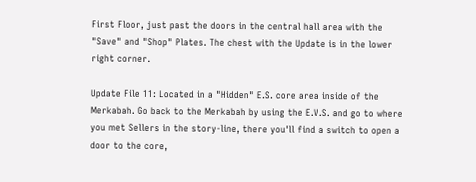First Floor, just past the doors in the central hall area with the "Save" and "Shop" Plates. The chest with the Update is in the lower right corner.

Update File 11: Located in a "Hidden" E.S. core area inside of the Merkabah. Go back to the Merkabah by using the E.V.S. and go to where you met Sellers in the story-line, there you'll find a switch to open a door to the core,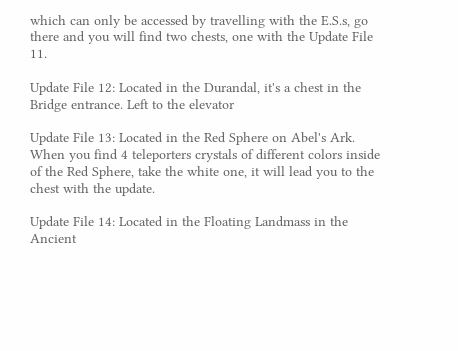which can only be accessed by travelling with the E.S.s, go there and you will find two chests, one with the Update File 11.

Update File 12: Located in the Durandal, it's a chest in the Bridge entrance. Left to the elevator

Update File 13: Located in the Red Sphere on Abel's Ark. When you find 4 teleporters crystals of different colors inside of the Red Sphere, take the white one, it will lead you to the chest with the update.

Update File 14: Located in the Floating Landmass in the Ancient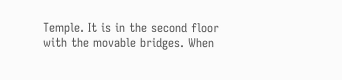Temple. It is in the second floor with the movable bridges. When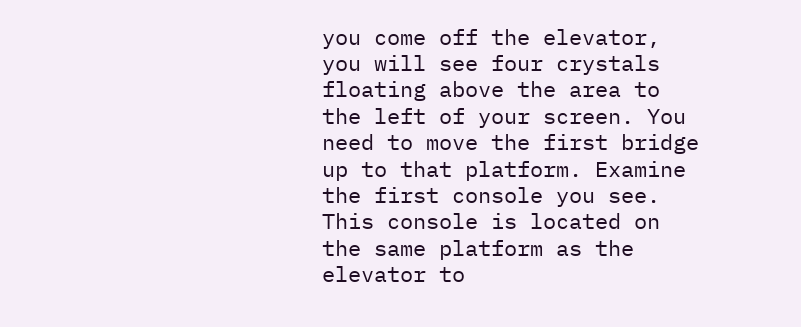you come off the elevator, you will see four crystals floating above the area to the left of your screen. You need to move the first bridge up to that platform. Examine the first console you see. This console is located on the same platform as the elevator to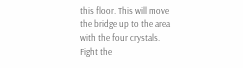this floor. This will move the bridge up to the area with the four crystals. Fight the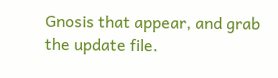Gnosis that appear, and grab the update file.